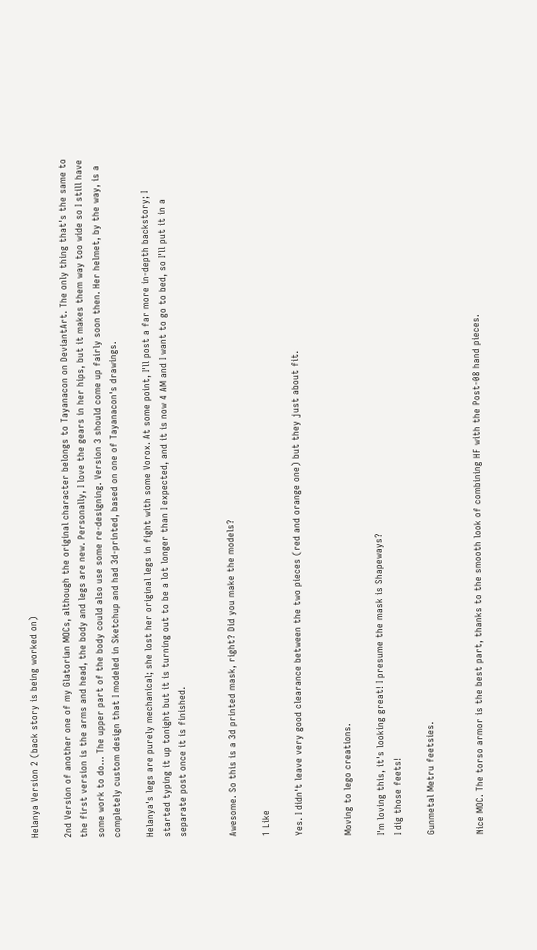Helanya Version 2 (back story is being worked on)

2nd Version of another one of my Glatorian MOCs, although the original character belongs to Tayanacon on DeviantArt. The only thing that's the same to the first version is the arms and head, the body and legs are new. Personally, I love the gears in her hips, but it makes them way too wide so I still have some work to do... The upper part of the body could also use some re-designing. Version 3 should come up fairly soon then. Her helmet, by the way, is a completely custom design that I modeled in Sketchup and had 3d-printed, based on one of Tayanacon's drawings.

Helanya's legs are purely mechanical; she lost her original legs in fight with some Vorox. At some point, I'll post a far more in-depth backstory; I started typing it up tonight but it is turning out to be a lot longer than I expected, and it is now 4 AM and I want to go to bed, so I'll put it in a separate post once it is finished.


Awesome. So this is a 3d printed mask, right? Did you make the models?

1 Like

Yes. I didn't leave very good clearance between the two pieces (red and orange one) but they just about fit.


Moving to lego creations.

I'm loving this, it's looking great! I presume the mask is Shapeways?
I dig those feets!

Gunmetal Metru feetsies.


Nice MOC. The torso armor is the best part, thanks to the smooth look of combining HF with the Post-08 hand pieces.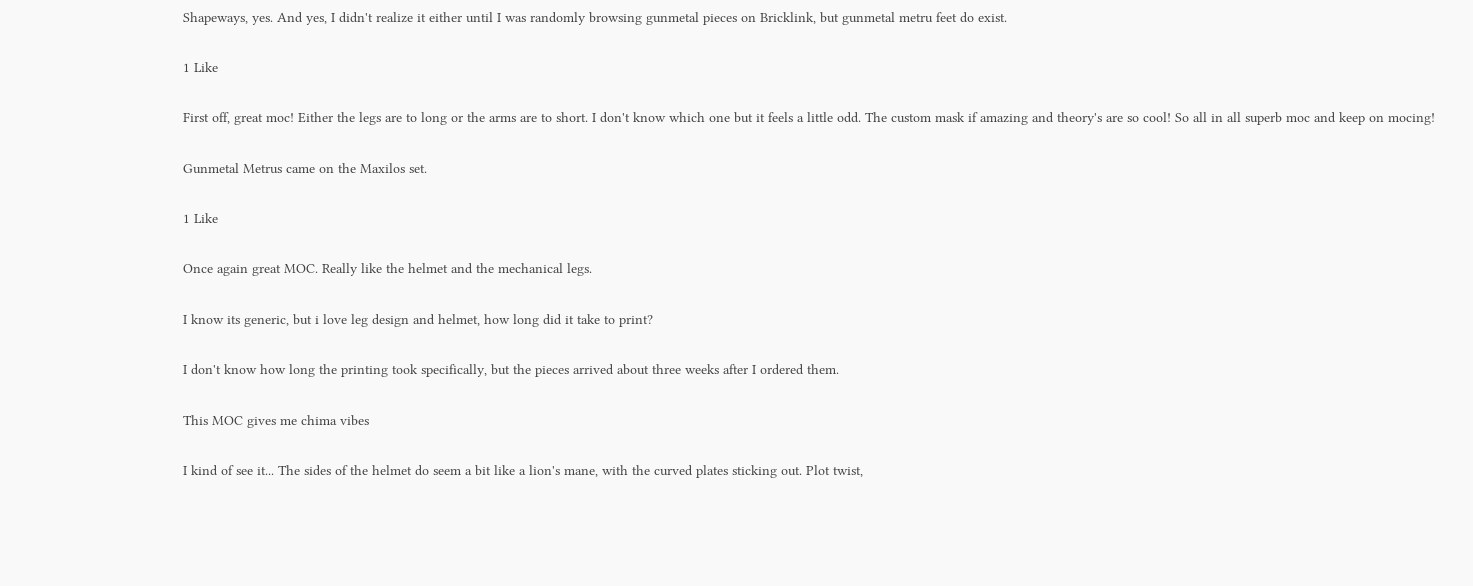Shapeways, yes. And yes, I didn't realize it either until I was randomly browsing gunmetal pieces on Bricklink, but gunmetal metru feet do exist.

1 Like

First off, great moc! Either the legs are to long or the arms are to short. I don't know which one but it feels a little odd. The custom mask if amazing and theory's are so cool! So all in all superb moc and keep on mocing!

Gunmetal Metrus came on the Maxilos set.

1 Like

Once again great MOC. Really like the helmet and the mechanical legs.

I know its generic, but i love leg design and helmet, how long did it take to print?

I don't know how long the printing took specifically, but the pieces arrived about three weeks after I ordered them.

This MOC gives me chima vibes

I kind of see it... The sides of the helmet do seem a bit like a lion's mane, with the curved plates sticking out. Plot twist,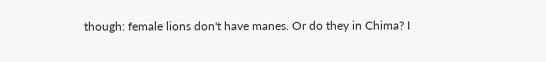though: female lions don't have manes. Or do they in Chima? I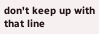don't keep up with that line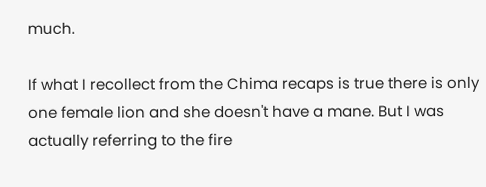much.

If what I recollect from the Chima recaps is true there is only one female lion and she doesn't have a mane. But I was actually referring to the fire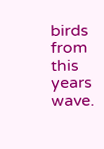birds from this years wave.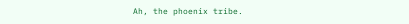Ah, the phoenix tribe.